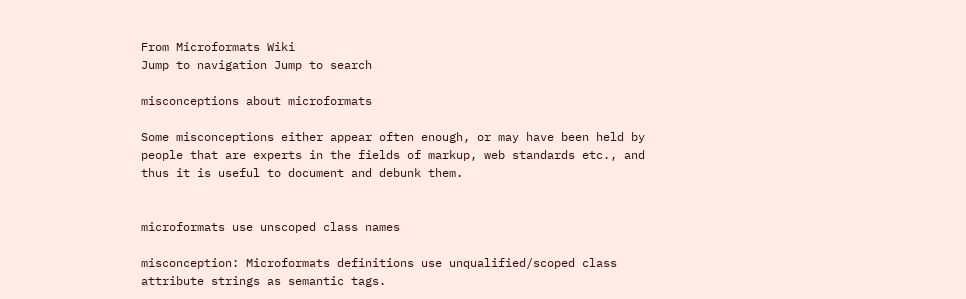From Microformats Wiki
Jump to navigation Jump to search

misconceptions about microformats

Some misconceptions either appear often enough, or may have been held by people that are experts in the fields of markup, web standards etc., and thus it is useful to document and debunk them.


microformats use unscoped class names

misconception: Microformats definitions use unqualified/scoped class attribute strings as semantic tags.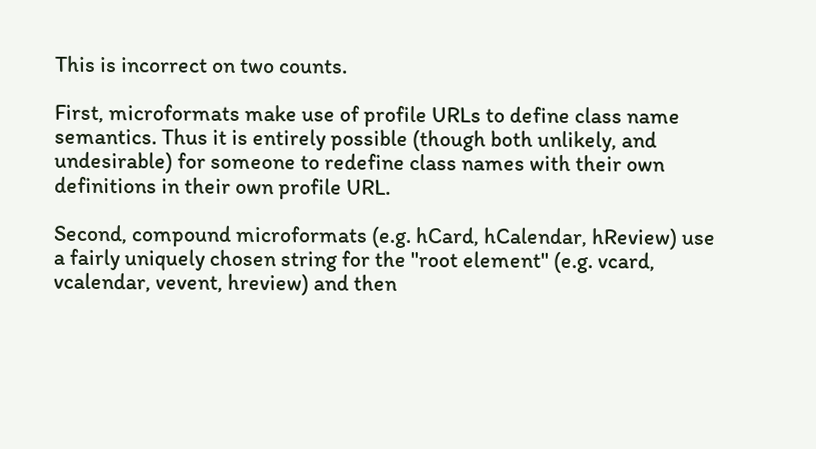This is incorrect on two counts.

First, microformats make use of profile URLs to define class name semantics. Thus it is entirely possible (though both unlikely, and undesirable) for someone to redefine class names with their own definitions in their own profile URL.

Second, compound microformats (e.g. hCard, hCalendar, hReview) use a fairly uniquely chosen string for the "root element" (e.g. vcard, vcalendar, vevent, hreview) and then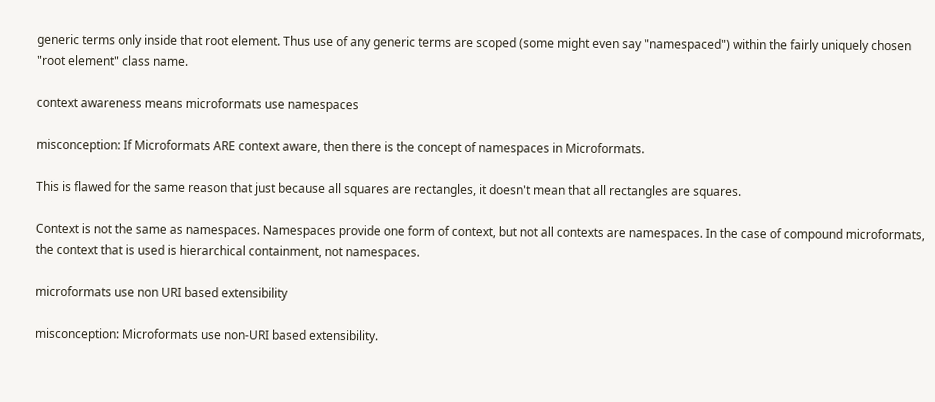generic terms only inside that root element. Thus use of any generic terms are scoped (some might even say "namespaced") within the fairly uniquely chosen "root element" class name.

context awareness means microformats use namespaces

misconception: If Microformats ARE context aware, then there is the concept of namespaces in Microformats.

This is flawed for the same reason that just because all squares are rectangles, it doesn't mean that all rectangles are squares.

Context is not the same as namespaces. Namespaces provide one form of context, but not all contexts are namespaces. In the case of compound microformats, the context that is used is hierarchical containment, not namespaces.

microformats use non URI based extensibility

misconception: Microformats use non-URI based extensibility.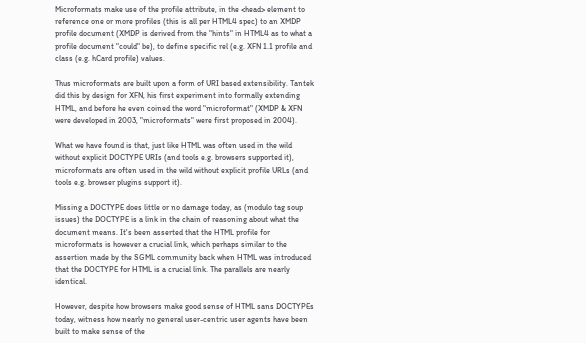Microformats make use of the profile attribute, in the <head> element to reference one or more profiles (this is all per HTML4 spec) to an XMDP profile document (XMDP is derived from the "hints" in HTML4 as to what a profile document "could" be), to define specific rel (e.g. XFN 1.1 profile and class (e.g. hCard profile) values.

Thus microformats are built upon a form of URI based extensibility. Tantek did this by design for XFN, his first experiment into formally extending HTML, and before he even coined the word "microformat" (XMDP & XFN were developed in 2003, "microformats" were first proposed in 2004).

What we have found is that, just like HTML was often used in the wild without explicit DOCTYPE URIs (and tools e.g. browsers supported it), microformats are often used in the wild without explicit profile URLs (and tools e.g. browser plugins support it).

Missing a DOCTYPE does little or no damage today, as (modulo tag soup issues) the DOCTYPE is a link in the chain of reasoning about what the document means. It's been asserted that the HTML profile for microformats is however a crucial link, which perhaps similar to the assertion made by the SGML community back when HTML was introduced that the DOCTYPE for HTML is a crucial link. The parallels are nearly identical.

However, despite how browsers make good sense of HTML sans DOCTYPEs today, witness how nearly no general user-centric user agents have been built to make sense of the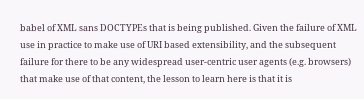babel of XML sans DOCTYPEs that is being published. Given the failure of XML use in practice to make use of URI based extensibility, and the subsequent failure for there to be any widespread user-centric user agents (e.g. browsers) that make use of that content, the lesson to learn here is that it is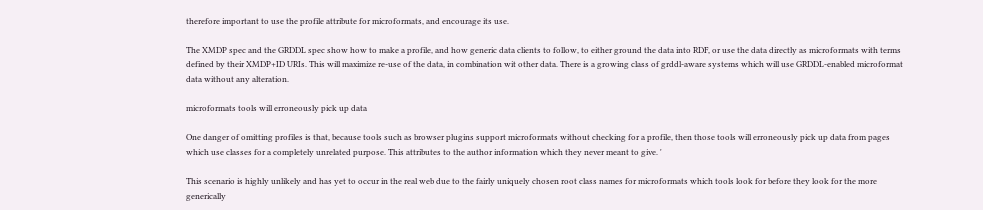therefore important to use the profile attribute for microformats, and encourage its use.

The XMDP spec and the GRDDL spec show how to make a profile, and how generic data clients to follow, to either ground the data into RDF, or use the data directly as microformats with terms defined by their XMDP+ID URIs. This will maximize re-use of the data, in combination wit other data. There is a growing class of grddl-aware systems which will use GRDDL-enabled microformat data without any alteration.

microformats tools will erroneously pick up data

One danger of omitting profiles is that, because tools such as browser plugins support microformats without checking for a profile, then those tools will erroneously pick up data from pages which use classes for a completely unrelated purpose. This attributes to the author information which they never meant to give. '

This scenario is highly unlikely and has yet to occur in the real web due to the fairly uniquely chosen root class names for microformats which tools look for before they look for the more generically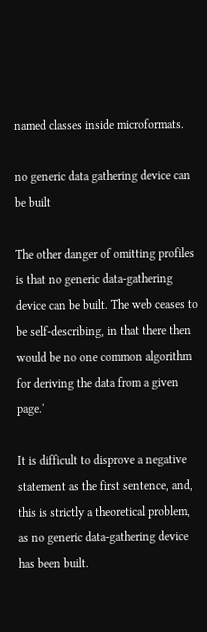named classes inside microformats.

no generic data gathering device can be built

The other danger of omitting profiles is that no generic data-gathering device can be built. The web ceases to be self-describing, in that there then would be no one common algorithm for deriving the data from a given page.'

It is difficult to disprove a negative statement as the first sentence, and, this is strictly a theoretical problem, as no generic data-gathering device has been built.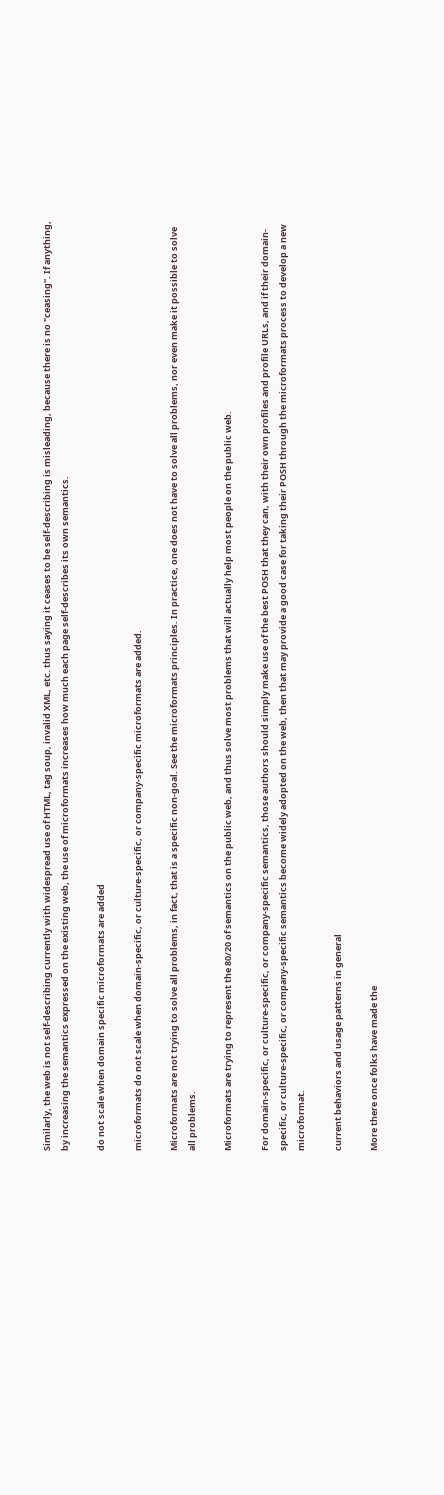Similarly, the web is not self-describing currently with widespread use of HTML, tag soup, invalid XML, etc. thus saying it ceases to be self-describing is misleading, because there is no "ceasing". If anything, by increasing the semantics expressed on the existing web, the use of microformats increases how much each page self-describes its own semantics.

do not scale when domain specific microformats are added

microformats do not scale when domain-specific, or culture-specific, or company-specific microformats are added.

Microformats are not trying to solve all problems, in fact, that is a specific non-goal. See the microformats principles. In practice, one does not have to solve all problems, nor even make it possible to solve all problems.

Microformats are trying to represent the 80/20 of semantics on the public web, and thus solve most problems that will actually help most people on the public web.

For domain-specific, or culture-specific, or company-specific semantics, those authors should simply make use of the best POSH that they can, with their own profiles and profile URLs, and if their domain-specific, or culture-specific, or company-specific semantics become widely adopted on the web, then that may provide a good case for taking their POSH through the microformats process to develop a new microformat.

current behaviors and usage patterns in general

More there once folks have made the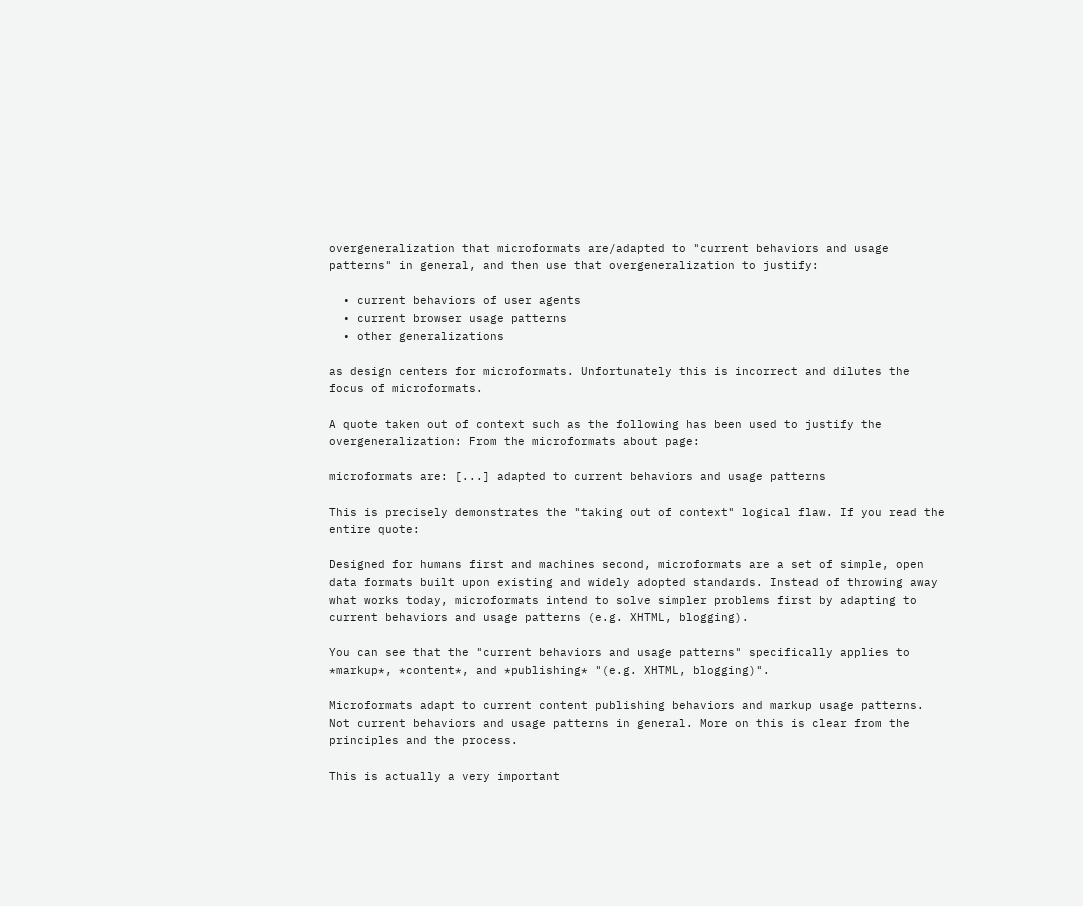overgeneralization that microformats are/adapted to "current behaviors and usage patterns" in general, and then use that overgeneralization to justify:

  • current behaviors of user agents
  • current browser usage patterns
  • other generalizations

as design centers for microformats. Unfortunately this is incorrect and dilutes the focus of microformats.

A quote taken out of context such as the following has been used to justify the overgeneralization: From the microformats about page:

microformats are: [...] adapted to current behaviors and usage patterns

This is precisely demonstrates the "taking out of context" logical flaw. If you read the entire quote:

Designed for humans first and machines second, microformats are a set of simple, open data formats built upon existing and widely adopted standards. Instead of throwing away what works today, microformats intend to solve simpler problems first by adapting to current behaviors and usage patterns (e.g. XHTML, blogging).

You can see that the "current behaviors and usage patterns" specifically applies to *markup*, *content*, and *publishing* "(e.g. XHTML, blogging)".

Microformats adapt to current content publishing behaviors and markup usage patterns. Not current behaviors and usage patterns in general. More on this is clear from the principles and the process.

This is actually a very important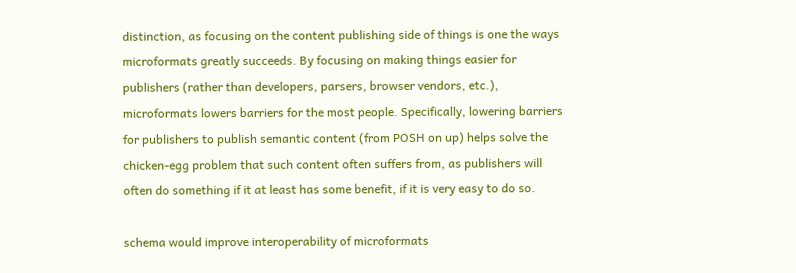distinction, as focusing on the content publishing side of things is one the ways microformats greatly succeeds. By focusing on making things easier for publishers (rather than developers, parsers, browser vendors, etc.), microformats lowers barriers for the most people. Specifically, lowering barriers for publishers to publish semantic content (from POSH on up) helps solve the chicken-egg problem that such content often suffers from, as publishers will often do something if it at least has some benefit, if it is very easy to do so.

schema would improve interoperability of microformats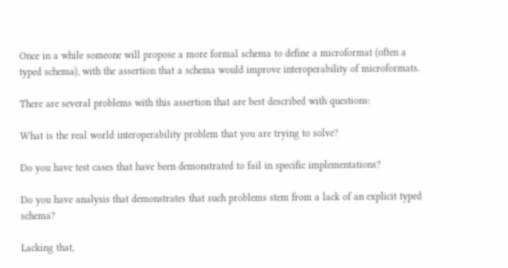Once in a while someone will propose a more formal schema to define a microformat (often a typed schema), with the assertion that a schema would improve interoperability of microformats.

There are several problems with this assertion that are best described with questions:

What is the real world interoperability problem that you are trying to solve?

Do you have test cases that have been demonstrated to fail in specific implementations?

Do you have analysis that demonstrates that such problems stem from a lack of an explicit typed schema?

Lacking that,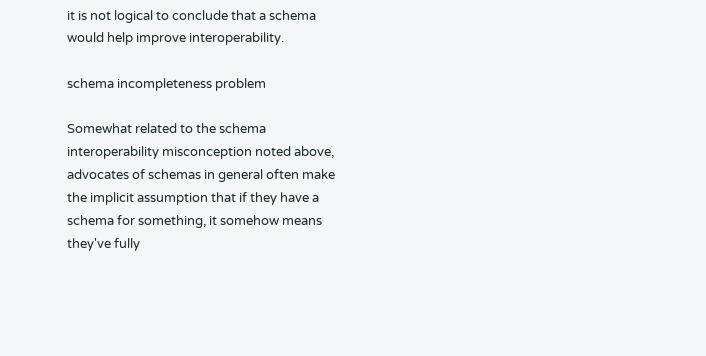it is not logical to conclude that a schema would help improve interoperability.

schema incompleteness problem

Somewhat related to the schema interoperability misconception noted above, advocates of schemas in general often make the implicit assumption that if they have a schema for something, it somehow means they've fully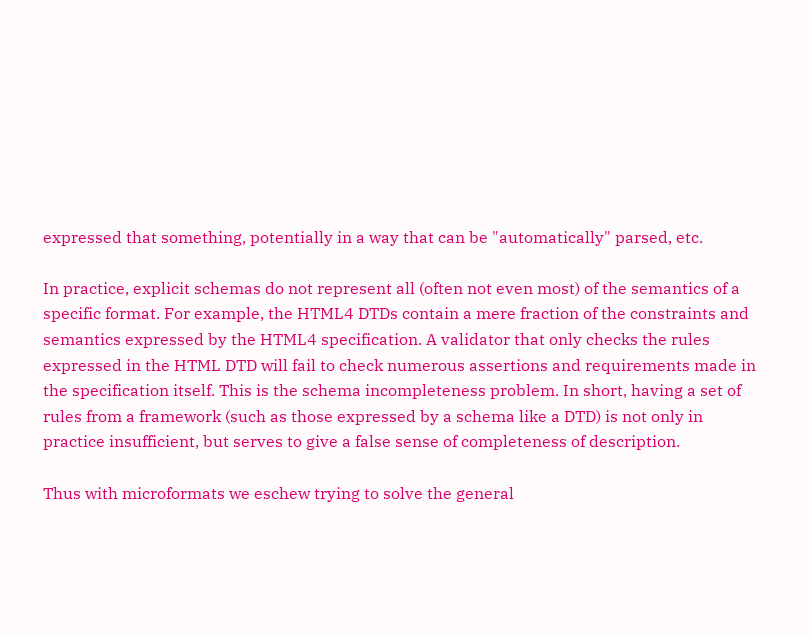expressed that something, potentially in a way that can be "automatically" parsed, etc.

In practice, explicit schemas do not represent all (often not even most) of the semantics of a specific format. For example, the HTML4 DTDs contain a mere fraction of the constraints and semantics expressed by the HTML4 specification. A validator that only checks the rules expressed in the HTML DTD will fail to check numerous assertions and requirements made in the specification itself. This is the schema incompleteness problem. In short, having a set of rules from a framework (such as those expressed by a schema like a DTD) is not only in practice insufficient, but serves to give a false sense of completeness of description.

Thus with microformats we eschew trying to solve the general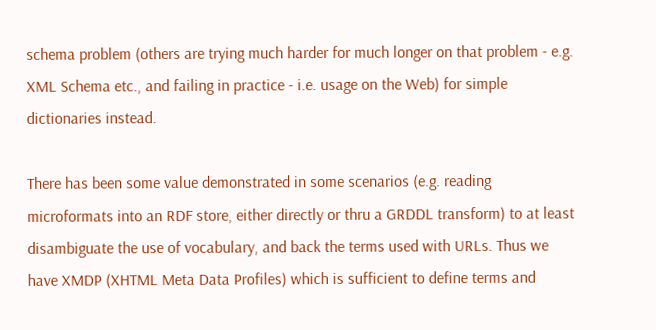schema problem (others are trying much harder for much longer on that problem - e.g. XML Schema etc., and failing in practice - i.e. usage on the Web) for simple dictionaries instead.

There has been some value demonstrated in some scenarios (e.g. reading microformats into an RDF store, either directly or thru a GRDDL transform) to at least disambiguate the use of vocabulary, and back the terms used with URLs. Thus we have XMDP (XHTML Meta Data Profiles) which is sufficient to define terms and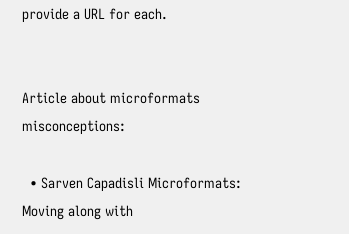provide a URL for each.


Article about microformats misconceptions:

  • Sarven Capadisli Microformats: Moving along with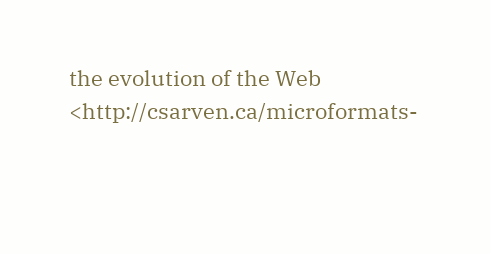the evolution of the Web <http://csarven.ca/microformats-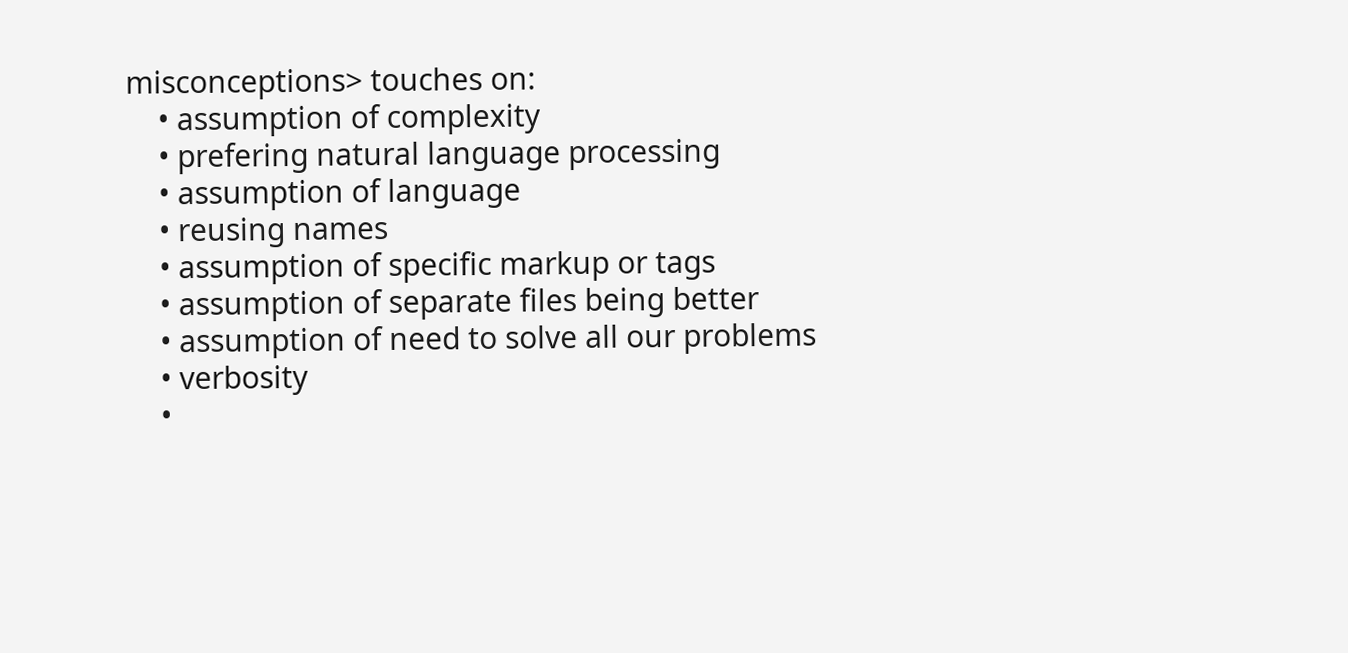misconceptions> touches on:
    • assumption of complexity
    • prefering natural language processing
    • assumption of language
    • reusing names
    • assumption of specific markup or tags
    • assumption of separate files being better
    • assumption of need to solve all our problems
    • verbosity
    •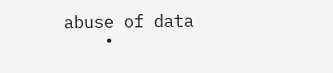abuse of data
    •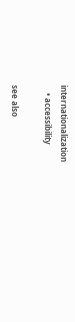internationalization
    • accessibility

see also